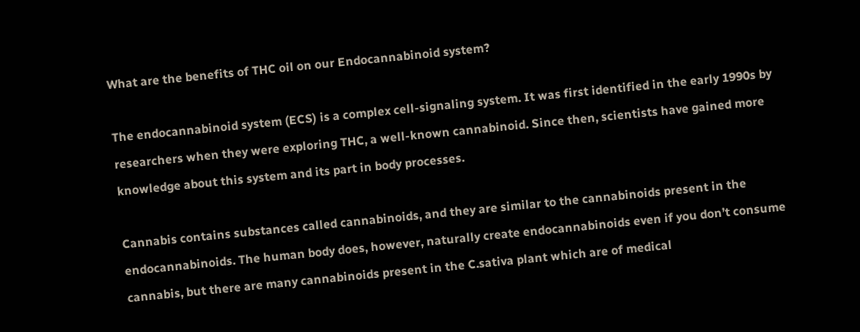What are the benefits of THC oil on our Endocannabinoid system?

The endocannabinoid system (ECS) is a complex cell-signaling system. It was first identified in the early 1990s by researchers when they were exploring THC, a well-known cannabinoid. Since then, scientists have gained more knowledge about this system and its part in body processes.

Cannabis contains substances called cannabinoids, and they are similar to the cannabinoids present in the endocannabinoids. The human body does, however, naturally create endocannabinoids even if you don’t consume cannabis, but there are many cannabinoids present in the C.sativa plant which are of medical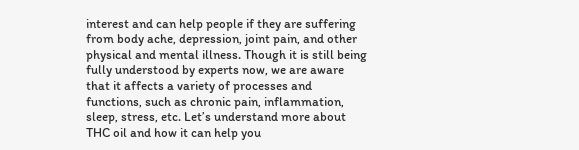interest and can help people if they are suffering from body ache, depression, joint pain, and other physical and mental illness. Though it is still being fully understood by experts now, we are aware that it affects a variety of processes and functions, such as chronic pain, inflammation, sleep, stress, etc. Let’s understand more about THC oil and how it can help you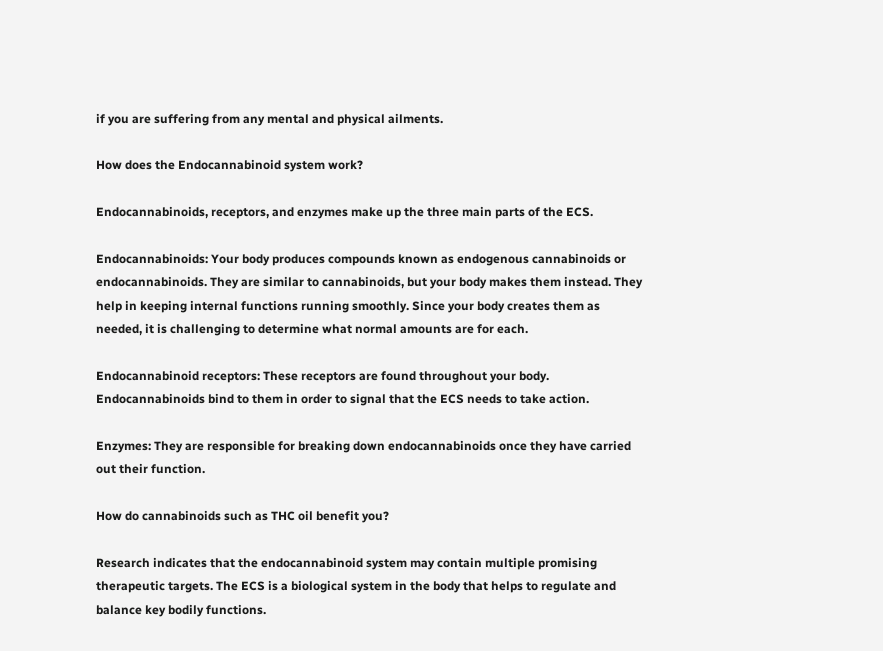if you are suffering from any mental and physical ailments.

How does the Endocannabinoid system work?

Endocannabinoids, receptors, and enzymes make up the three main parts of the ECS.

Endocannabinoids: Your body produces compounds known as endogenous cannabinoids or endocannabinoids. They are similar to cannabinoids, but your body makes them instead. They help in keeping internal functions running smoothly. Since your body creates them as needed, it is challenging to determine what normal amounts are for each.

Endocannabinoid receptors: These receptors are found throughout your body. Endocannabinoids bind to them in order to signal that the ECS needs to take action.

Enzymes: They are responsible for breaking down endocannabinoids once they have carried out their function.

How do cannabinoids such as THC oil benefit you?

Research indicates that the endocannabinoid system may contain multiple promising therapeutic targets. The ECS is a biological system in the body that helps to regulate and balance key bodily functions.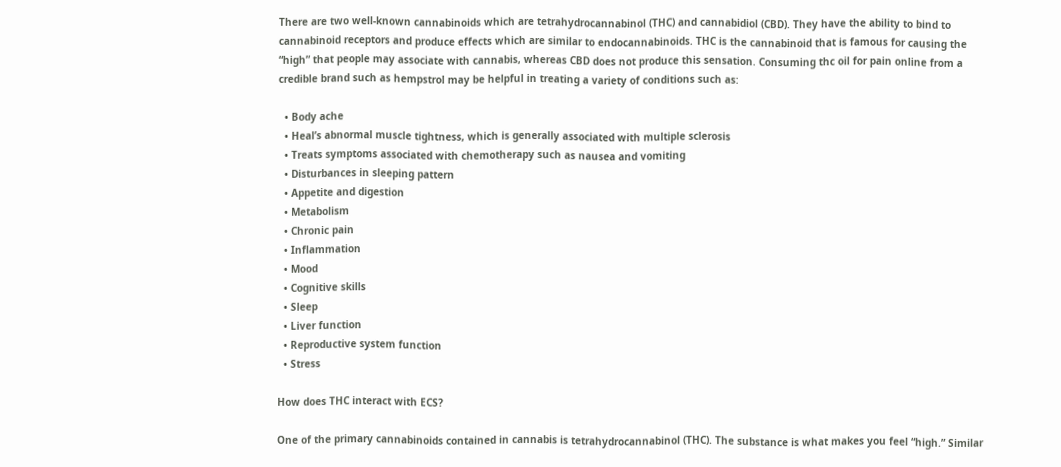There are two well-known cannabinoids which are tetrahydrocannabinol (THC) and cannabidiol (CBD). They have the ability to bind to cannabinoid receptors and produce effects which are similar to endocannabinoids. THC is the cannabinoid that is famous for causing the “high” that people may associate with cannabis, whereas CBD does not produce this sensation. Consuming thc oil for pain online from a credible brand such as hempstrol may be helpful in treating a variety of conditions such as:

  • Body ache
  • Heal’s abnormal muscle tightness, which is generally associated with multiple sclerosis
  • Treats symptoms associated with chemotherapy such as nausea and vomiting
  • Disturbances in sleeping pattern
  • Appetite and digestion
  • Metabolism
  • Chronic pain
  • Inflammation
  • Mood
  • Cognitive skills
  • Sleep
  • Liver function
  • Reproductive system function
  • Stress

How does THC interact with ECS?

One of the primary cannabinoids contained in cannabis is tetrahydrocannabinol (THC). The substance is what makes you feel “high.” Similar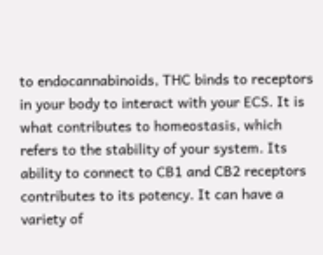to endocannabinoids, THC binds to receptors in your body to interact with your ECS. It is what contributes to homeostasis, which refers to the stability of your system. Its ability to connect to CB1 and CB2 receptors contributes to its potency. It can have a variety of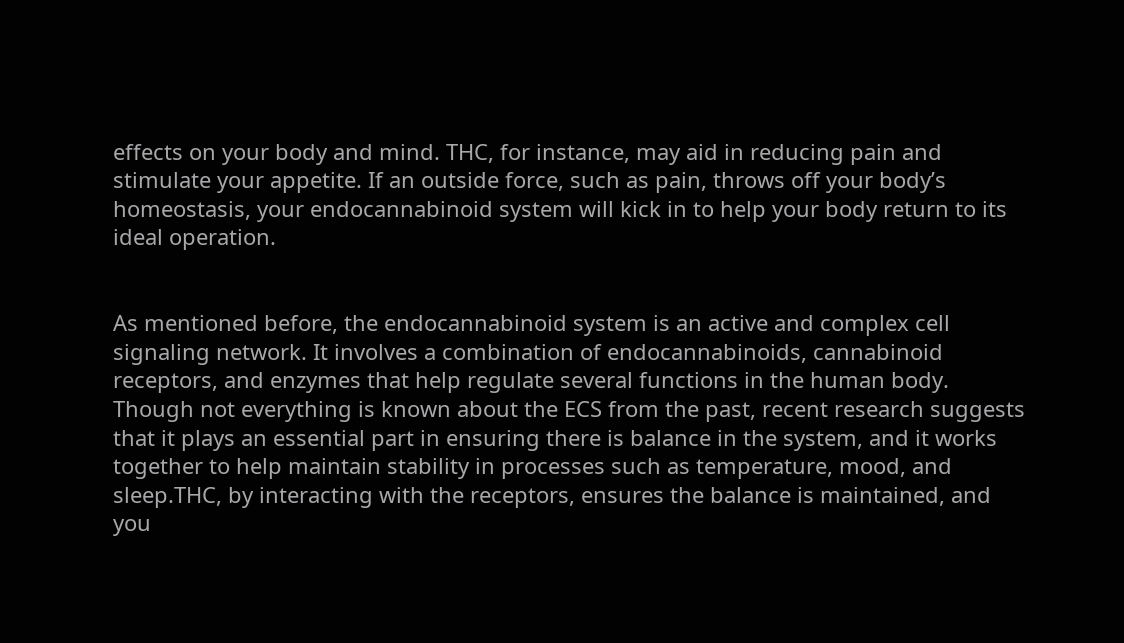effects on your body and mind. THC, for instance, may aid in reducing pain and stimulate your appetite. If an outside force, such as pain, throws off your body’s homeostasis, your endocannabinoid system will kick in to help your body return to its ideal operation.


As mentioned before, the endocannabinoid system is an active and complex cell signaling network. It involves a combination of endocannabinoids, cannabinoid receptors, and enzymes that help regulate several functions in the human body. Though not everything is known about the ECS from the past, recent research suggests that it plays an essential part in ensuring there is balance in the system, and it works together to help maintain stability in processes such as temperature, mood, and sleep.THC, by interacting with the receptors, ensures the balance is maintained, and you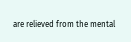are relieved from the mental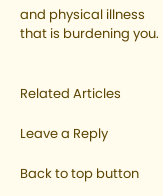and physical illness that is burdening you.


Related Articles

Leave a Reply

Back to top button